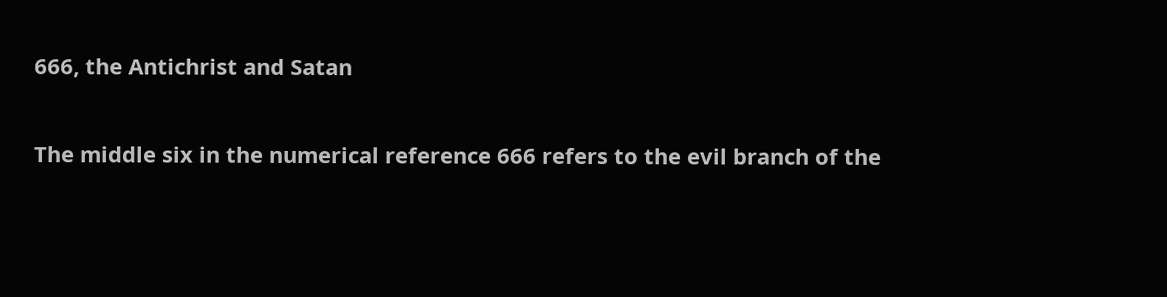666, the Antichrist and Satan

The middle six in the numerical reference 666 refers to the evil branch of the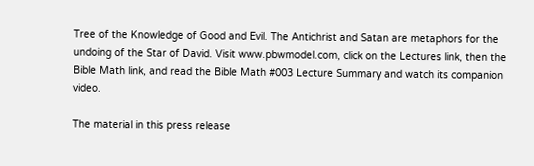Tree of the Knowledge of Good and Evil. The Antichrist and Satan are metaphors for the undoing of the Star of David. Visit www.pbwmodel.com, click on the Lectures link, then the Bible Math link, and read the Bible Math #003 Lecture Summary and watch its companion video.

The material in this press release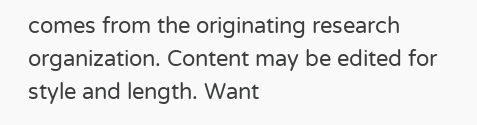comes from the originating research organization. Content may be edited for style and length. Want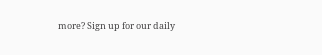more? Sign up for our daily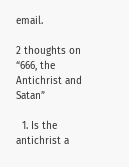email.

2 thoughts on “666, the Antichrist and Satan”

  1. Is the antichrist a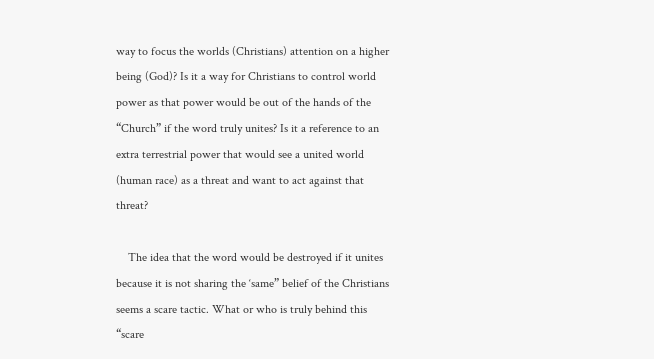way to focus the worlds (Christians) attention on a higher being (God)? Is it a way for Christians to control world power as that power would be out of the hands of the “Church” if the word truly unites? Is it a reference to an extra terrestrial power that would see a united world (human race) as a threat and want to act against that threat?

    The idea that the word would be destroyed if it unites because it is not sharing the ‘same” belief of the Christians seems a scare tactic. What or who is truly behind this “scare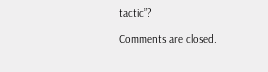tactic”?

Comments are closed.